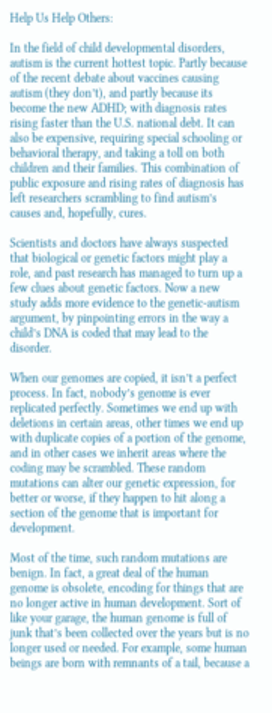Help Us Help Others:

In the field of child developmental disorders, autism is the current hottest topic. Partly because of the recent debate about vaccines causing autism (they don’t), and partly because its become the new ADHD; with diagnosis rates rising faster than the U.S. national debt. It can also be expensive, requiring special schooling or behavioral therapy, and taking a toll on both children and their families. This combination of public exposure and rising rates of diagnosis has left researchers scrambling to find autism’s causes and, hopefully, cures.

Scientists and doctors have always suspected that biological or genetic factors might play a role, and past research has managed to turn up a few clues about genetic factors. Now a new study adds more evidence to the genetic-autism argument, by pinpointing errors in the way a child’s DNA is coded that may lead to the disorder.

When our genomes are copied, it isn’t a perfect process. In fact, nobody’s genome is ever replicated perfectly. Sometimes we end up with deletions in certain areas, other times we end up with duplicate copies of a portion of the genome, and in other cases we inherit areas where the coding may be scrambled. These random mutations can alter our genetic expression, for better or worse, if they happen to hit along a section of the genome that is important for development.

Most of the time, such random mutations are benign. In fact, a great deal of the human genome is obsolete, encoding for things that are no longer active in human development. Sort of like your garage, the human genome is full of junk that’s been collected over the years but is no longer used or needed. For example, some human beings are born with remnants of a tail, because a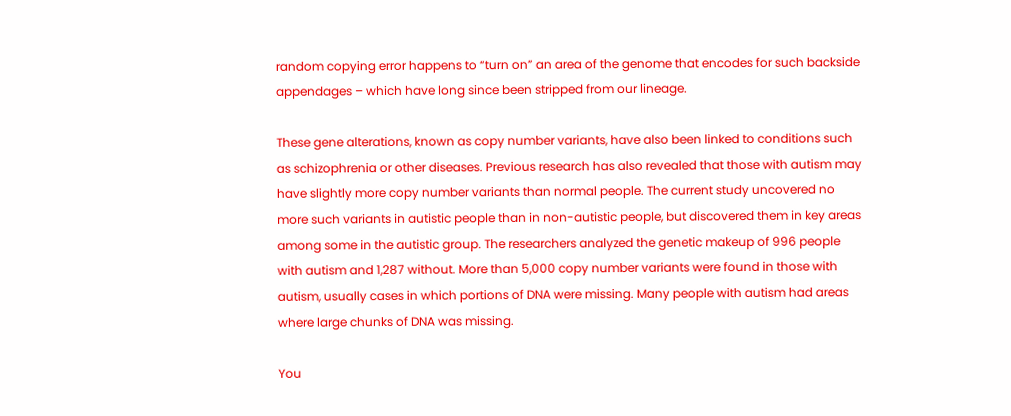random copying error happens to “turn on” an area of the genome that encodes for such backside appendages – which have long since been stripped from our lineage.

These gene alterations, known as copy number variants, have also been linked to conditions such as schizophrenia or other diseases. Previous research has also revealed that those with autism may have slightly more copy number variants than normal people. The current study uncovered no more such variants in autistic people than in non-autistic people, but discovered them in key areas among some in the autistic group. The researchers analyzed the genetic makeup of 996 people with autism and 1,287 without. More than 5,000 copy number variants were found in those with autism, usually cases in which portions of DNA were missing. Many people with autism had areas where large chunks of DNA was missing.

You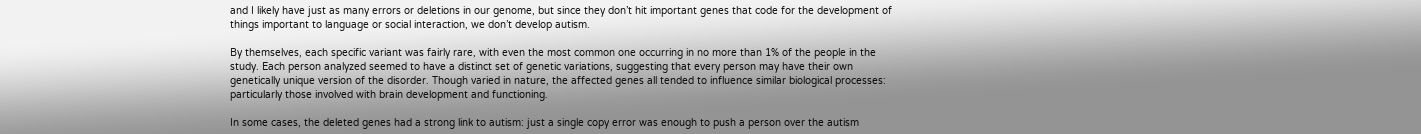and I likely have just as many errors or deletions in our genome, but since they don’t hit important genes that code for the development of things important to language or social interaction, we don’t develop autism.

By themselves, each specific variant was fairly rare, with even the most common one occurring in no more than 1% of the people in the study. Each person analyzed seemed to have a distinct set of genetic variations, suggesting that every person may have their own genetically unique version of the disorder. Though varied in nature, the affected genes all tended to influence similar biological processes: particularly those involved with brain development and functioning.

In some cases, the deleted genes had a strong link to autism: just a single copy error was enough to push a person over the autism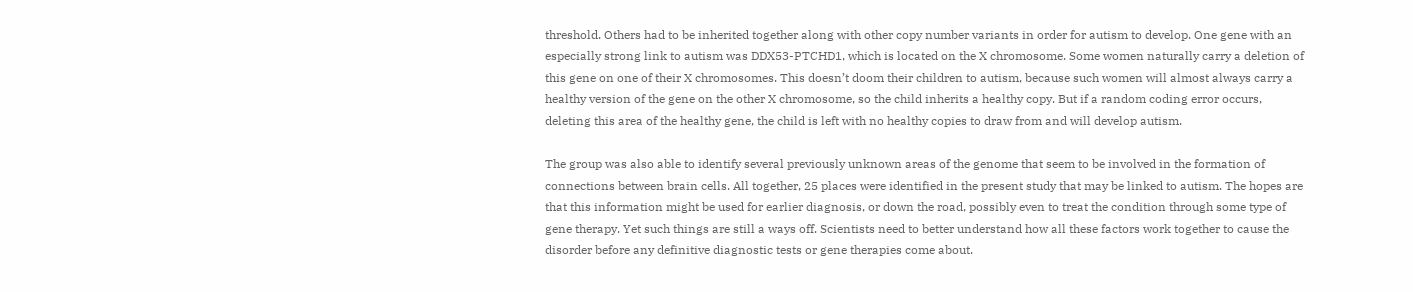threshold. Others had to be inherited together along with other copy number variants in order for autism to develop. One gene with an especially strong link to autism was DDX53-PTCHD1, which is located on the X chromosome. Some women naturally carry a deletion of this gene on one of their X chromosomes. This doesn’t doom their children to autism, because such women will almost always carry a healthy version of the gene on the other X chromosome, so the child inherits a healthy copy. But if a random coding error occurs, deleting this area of the healthy gene, the child is left with no healthy copies to draw from and will develop autism.

The group was also able to identify several previously unknown areas of the genome that seem to be involved in the formation of connections between brain cells. All together, 25 places were identified in the present study that may be linked to autism. The hopes are that this information might be used for earlier diagnosis, or down the road, possibly even to treat the condition through some type of gene therapy. Yet such things are still a ways off. Scientists need to better understand how all these factors work together to cause the disorder before any definitive diagnostic tests or gene therapies come about.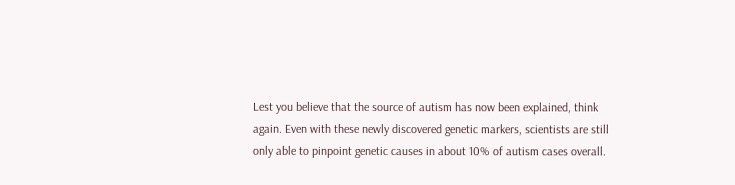Lest you believe that the source of autism has now been explained, think again. Even with these newly discovered genetic markers, scientists are still only able to pinpoint genetic causes in about 10% of autism cases overall.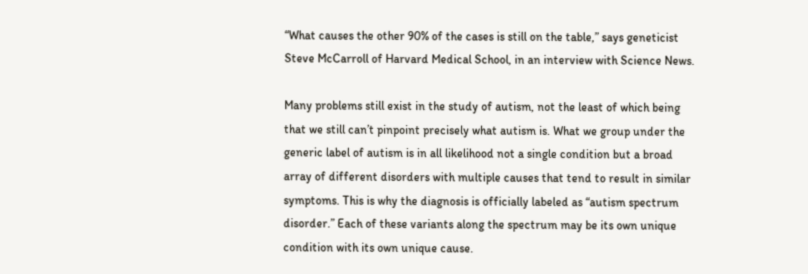“What causes the other 90% of the cases is still on the table,” says geneticist Steve McCarroll of Harvard Medical School, in an interview with Science News.

Many problems still exist in the study of autism, not the least of which being that we still can’t pinpoint precisely what autism is. What we group under the generic label of autism is in all likelihood not a single condition but a broad array of different disorders with multiple causes that tend to result in similar symptoms. This is why the diagnosis is officially labeled as “autism spectrum disorder.” Each of these variants along the spectrum may be its own unique condition with its own unique cause.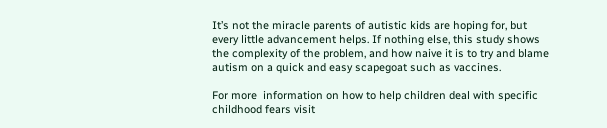It’s not the miracle parents of autistic kids are hoping for, but every little advancement helps. If nothing else, this study shows the complexity of the problem, and how naive it is to try and blame autism on a quick and easy scapegoat such as vaccines.

For more  information on how to help children deal with specific childhood fears visit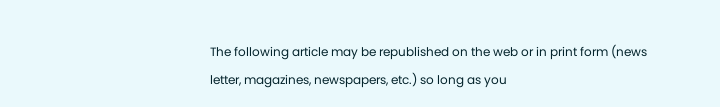The following article may be republished on the web or in print form (news letter, magazines, newspapers, etc.) so long as you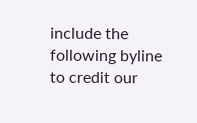include the following byline to credit our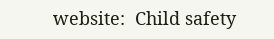website:  Child safety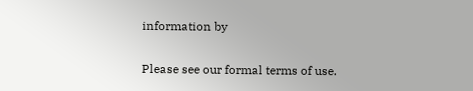information by

Please see our formal terms of use.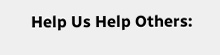Help Us Help Others: